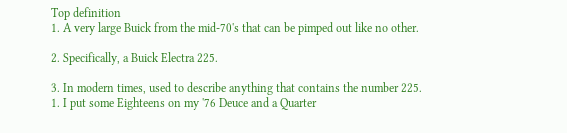Top definition
1. A very large Buick from the mid-70's that can be pimped out like no other.

2. Specifically, a Buick Electra 225.

3. In modern times, used to describe anything that contains the number 225.
1. I put some Eighteens on my '76 Deuce and a Quarter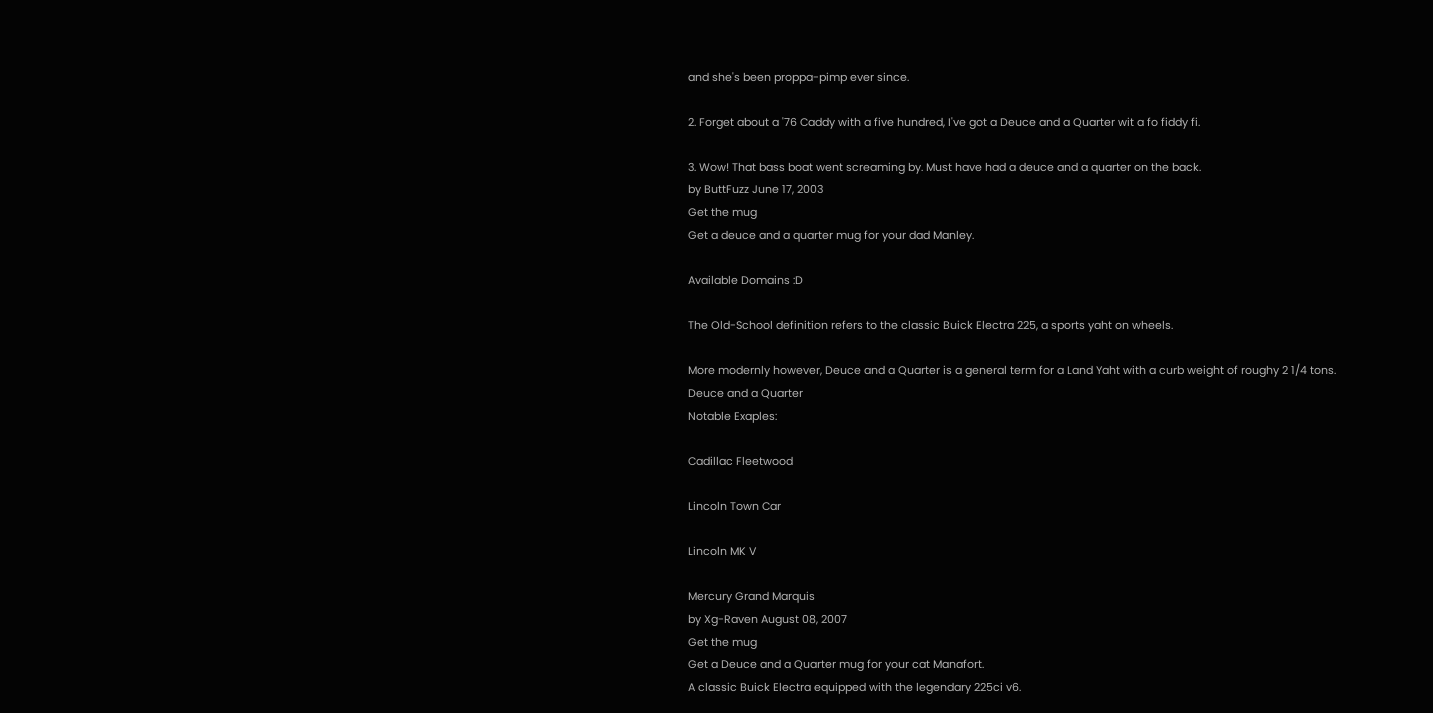and she's been proppa-pimp ever since.

2. Forget about a '76 Caddy with a five hundred, I've got a Deuce and a Quarter wit a fo fiddy fi.

3. Wow! That bass boat went screaming by. Must have had a deuce and a quarter on the back.
by ButtFuzz June 17, 2003
Get the mug
Get a deuce and a quarter mug for your dad Manley.

Available Domains :D

The Old-School definition refers to the classic Buick Electra 225, a sports yaht on wheels.

More modernly however, Deuce and a Quarter is a general term for a Land Yaht with a curb weight of roughy 2 1/4 tons.
Deuce and a Quarter
Notable Exaples:

Cadillac Fleetwood

Lincoln Town Car

Lincoln MK V

Mercury Grand Marquis
by Xg-Raven August 08, 2007
Get the mug
Get a Deuce and a Quarter mug for your cat Manafort.
A classic Buick Electra equipped with the legendary 225ci v6.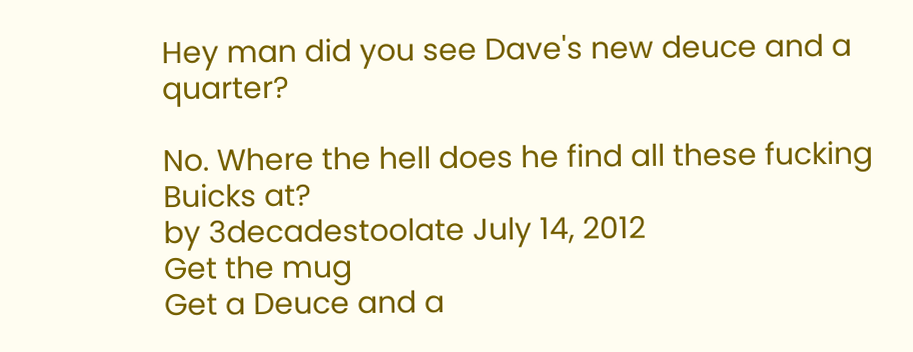Hey man did you see Dave's new deuce and a quarter?

No. Where the hell does he find all these fucking Buicks at?
by 3decadestoolate July 14, 2012
Get the mug
Get a Deuce and a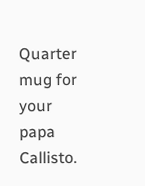Quarter mug for your papa Callisto.